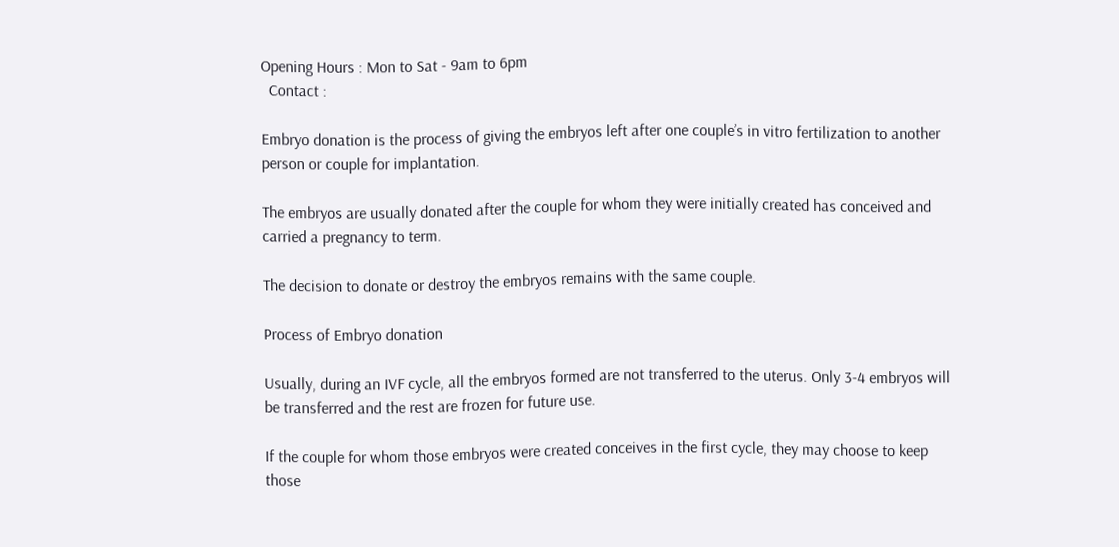Opening Hours : Mon to Sat - 9am to 6pm
  Contact :

Embryo donation is the process of giving the embryos left after one couple’s in vitro fertilization to another person or couple for implantation.

The embryos are usually donated after the couple for whom they were initially created has conceived and carried a pregnancy to term.

The decision to donate or destroy the embryos remains with the same couple.

Process of Embryo donation

Usually, during an IVF cycle, all the embryos formed are not transferred to the uterus. Only 3-4 embryos will be transferred and the rest are frozen for future use.

If the couple for whom those embryos were created conceives in the first cycle, they may choose to keep those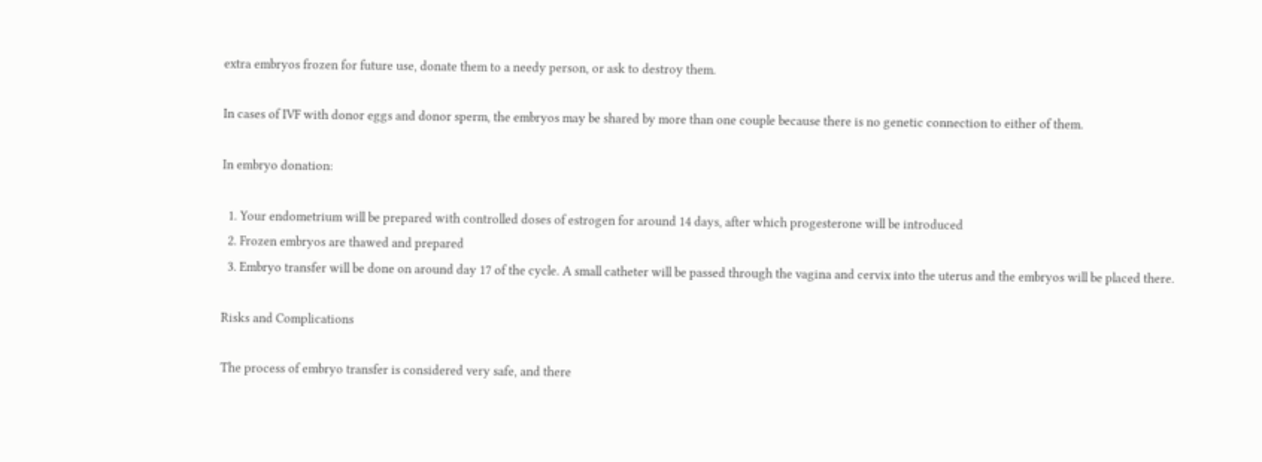extra embryos frozen for future use, donate them to a needy person, or ask to destroy them.

In cases of IVF with donor eggs and donor sperm, the embryos may be shared by more than one couple because there is no genetic connection to either of them.

In embryo donation:

  1. Your endometrium will be prepared with controlled doses of estrogen for around 14 days, after which progesterone will be introduced
  2. Frozen embryos are thawed and prepared
  3. Embryo transfer will be done on around day 17 of the cycle. A small catheter will be passed through the vagina and cervix into the uterus and the embryos will be placed there.

Risks and Complications

The process of embryo transfer is considered very safe, and there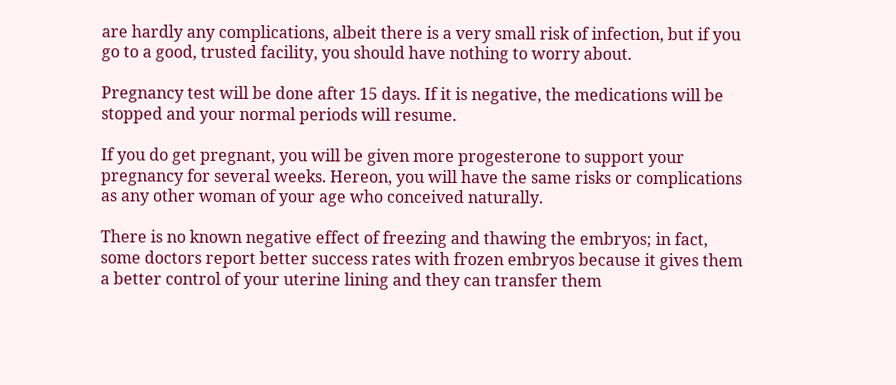are hardly any complications, albeit there is a very small risk of infection, but if you go to a good, trusted facility, you should have nothing to worry about.

Pregnancy test will be done after 15 days. If it is negative, the medications will be stopped and your normal periods will resume.

If you do get pregnant, you will be given more progesterone to support your pregnancy for several weeks. Hereon, you will have the same risks or complications as any other woman of your age who conceived naturally.

There is no known negative effect of freezing and thawing the embryos; in fact, some doctors report better success rates with frozen embryos because it gives them a better control of your uterine lining and they can transfer them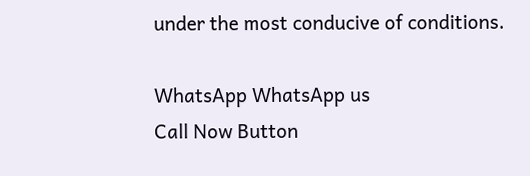under the most conducive of conditions.

WhatsApp WhatsApp us
Call Now Button